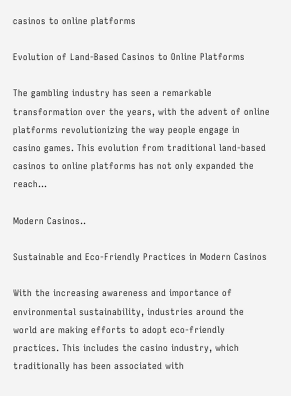casinos to online platforms

Evolution of Land-Based Casinos to Online Platforms

The gambling industry has seen a remarkable transformation over the years, with the advent of online platforms revolutionizing the way people engage in casino games. This evolution from traditional land-based casinos to online platforms has not only expanded the reach...

Modern Casinos..

Sustainable and Eco-Friendly Practices in Modern Casinos

With the increasing awareness and importance of environmental sustainability, industries around the world are making efforts to adopt eco-friendly practices. This includes the casino industry, which traditionally has been associated with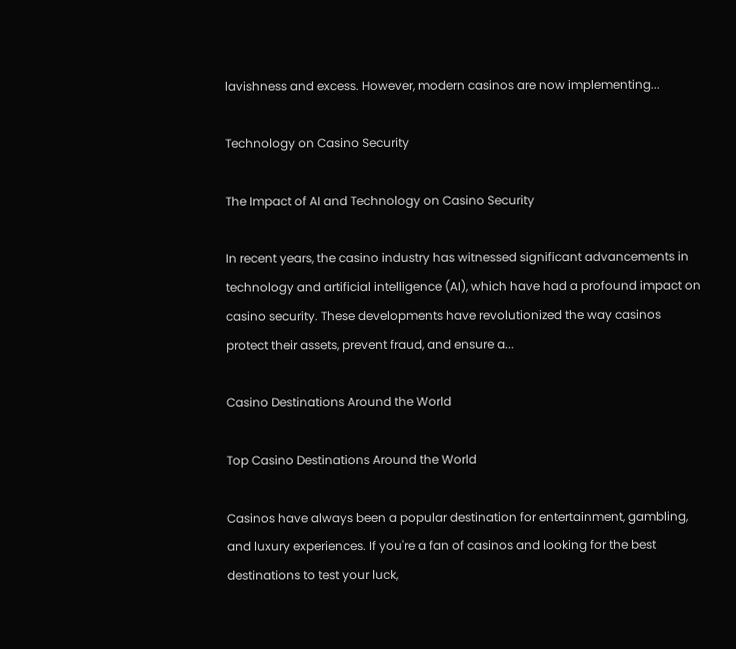lavishness and excess. However, modern casinos are now implementing...

Technology on Casino Security

The Impact of AI and Technology on Casino Security

In recent years, the casino industry has witnessed significant advancements in technology and artificial intelligence (AI), which have had a profound impact on casino security. These developments have revolutionized the way casinos protect their assets, prevent fraud, and ensure a...

Casino Destinations Around the World

Top Casino Destinations Around the World

Casinos have always been a popular destination for entertainment, gambling, and luxury experiences. If you're a fan of casinos and looking for the best destinations to test your luck,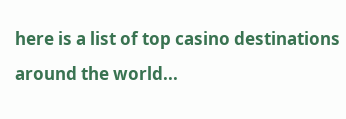here is a list of top casino destinations around the world...